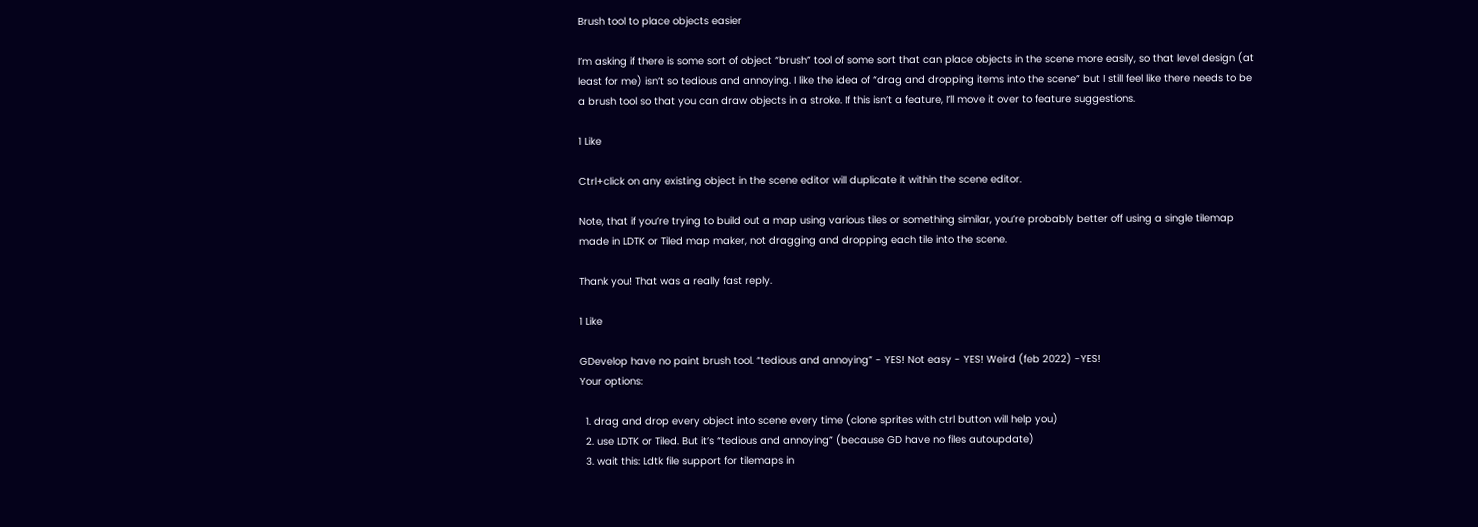Brush tool to place objects easier

I’m asking if there is some sort of object “brush” tool of some sort that can place objects in the scene more easily, so that level design (at least for me) isn’t so tedious and annoying. I like the idea of “drag and dropping items into the scene” but I still feel like there needs to be a brush tool so that you can draw objects in a stroke. If this isn’t a feature, I’ll move it over to feature suggestions.

1 Like

Ctrl+click on any existing object in the scene editor will duplicate it within the scene editor.

Note, that if you’re trying to build out a map using various tiles or something similar, you’re probably better off using a single tilemap made in LDTK or Tiled map maker, not dragging and dropping each tile into the scene.

Thank you! That was a really fast reply.

1 Like

GDevelop have no paint brush tool. “tedious and annoying” - YES! Not easy - YES! Weird (feb 2022) -YES!
Your options:

  1. drag and drop every object into scene every time (clone sprites with ctrl button will help you)
  2. use LDTK or Tiled. But it’s “tedious and annoying” (because GD have no files autoupdate)
  3. wait this: Ldtk file support for tilemaps in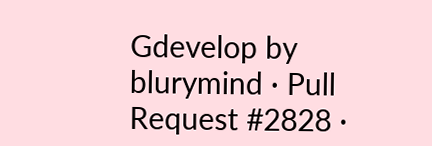Gdevelop by blurymind · Pull Request #2828 ·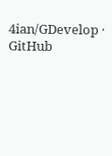4ian/GDevelop · GitHub